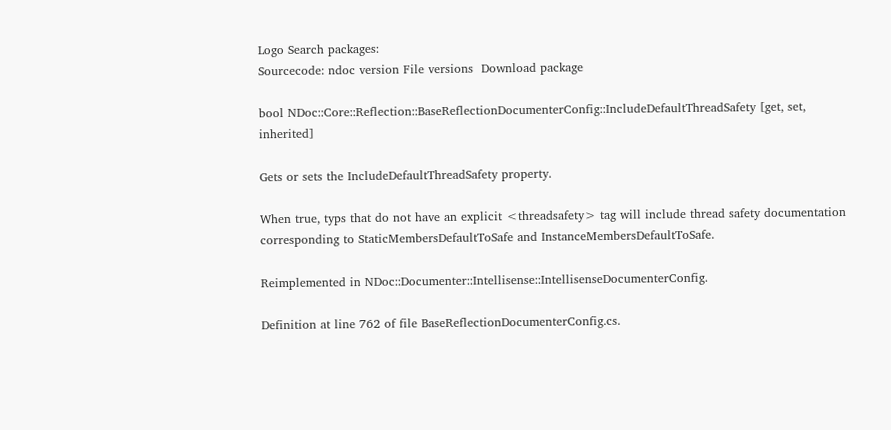Logo Search packages:
Sourcecode: ndoc version File versions  Download package

bool NDoc::Core::Reflection::BaseReflectionDocumenterConfig::IncludeDefaultThreadSafety [get, set, inherited]

Gets or sets the IncludeDefaultThreadSafety property.

When true, typs that do not have an explicit <threadsafety> tag will include thread safety documentation corresponding to StaticMembersDefaultToSafe and InstanceMembersDefaultToSafe.

Reimplemented in NDoc::Documenter::Intellisense::IntellisenseDocumenterConfig.

Definition at line 762 of file BaseReflectionDocumenterConfig.cs.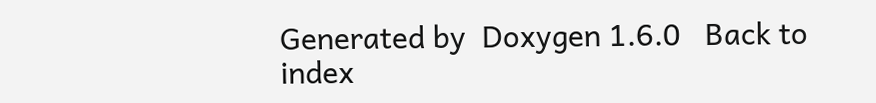Generated by  Doxygen 1.6.0   Back to index